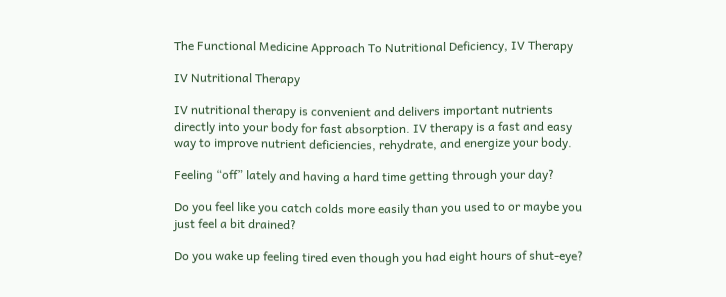The Functional Medicine Approach To Nutritional Deficiency, IV Therapy

IV Nutritional Therapy

IV nutritional therapy is convenient and delivers important nutrients directly into your body for fast absorption. IV therapy is a fast and easy way to improve nutrient deficiencies, rehydrate, and energize your body.

Feeling “off” lately and having a hard time getting through your day?

Do you feel like you catch colds more easily than you used to or maybe you just feel a bit drained?

Do you wake up feeling tired even though you had eight hours of shut-eye?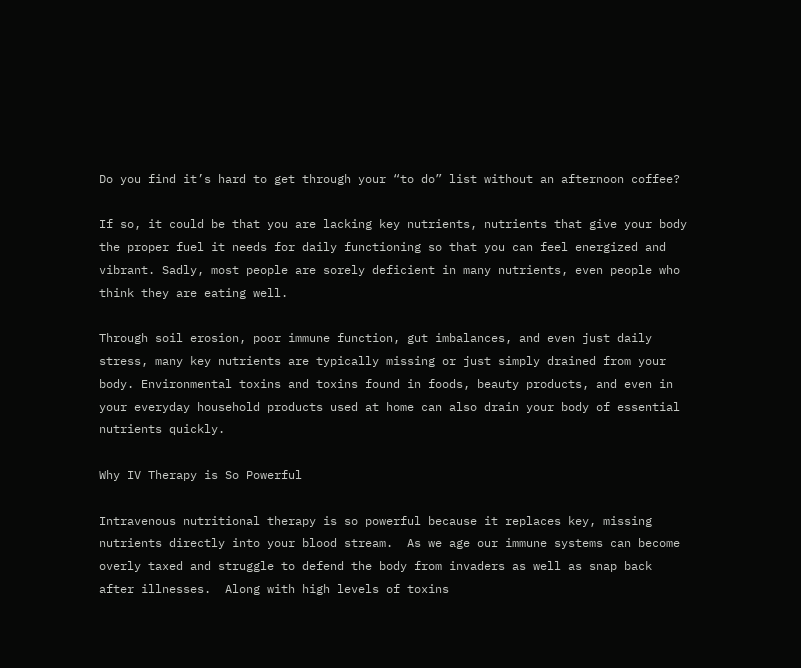Do you find it’s hard to get through your “to do” list without an afternoon coffee?

If so, it could be that you are lacking key nutrients, nutrients that give your body the proper fuel it needs for daily functioning so that you can feel energized and vibrant. Sadly, most people are sorely deficient in many nutrients, even people who think they are eating well.

Through soil erosion, poor immune function, gut imbalances, and even just daily stress, many key nutrients are typically missing or just simply drained from your body. Environmental toxins and toxins found in foods, beauty products, and even in your everyday household products used at home can also drain your body of essential nutrients quickly.

Why IV Therapy is So Powerful

Intravenous nutritional therapy is so powerful because it replaces key, missing nutrients directly into your blood stream.  As we age our immune systems can become overly taxed and struggle to defend the body from invaders as well as snap back after illnesses.  Along with high levels of toxins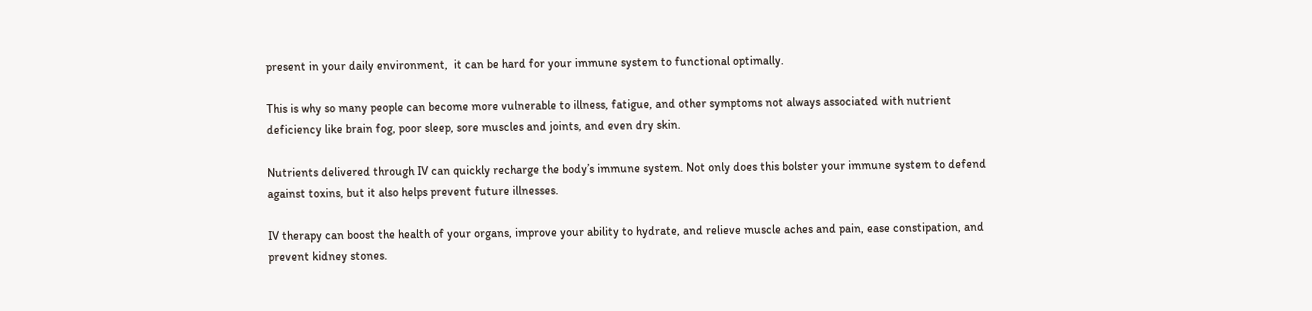present in your daily environment,  it can be hard for your immune system to functional optimally.

This is why so many people can become more vulnerable to illness, fatigue, and other symptoms not always associated with nutrient deficiency like brain fog, poor sleep, sore muscles and joints, and even dry skin.

Nutrients delivered through IV can quickly recharge the body’s immune system. Not only does this bolster your immune system to defend against toxins, but it also helps prevent future illnesses.

IV therapy can boost the health of your organs, improve your ability to hydrate, and relieve muscle aches and pain, ease constipation, and prevent kidney stones.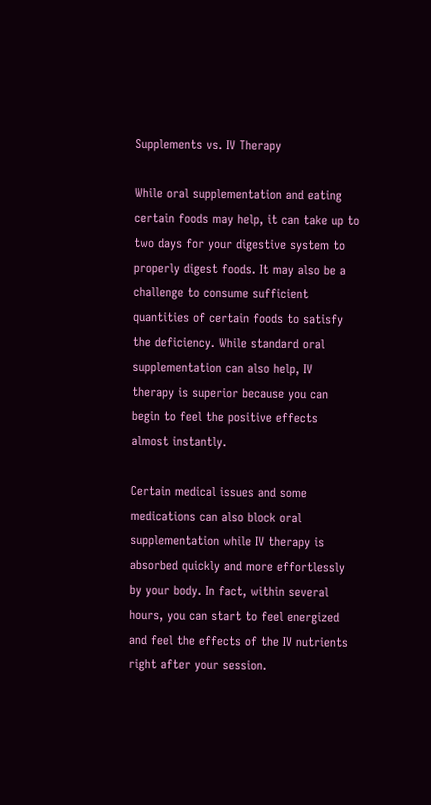Supplements vs. IV Therapy

While oral supplementation and eating certain foods may help, it can take up to two days for your digestive system to properly digest foods. It may also be a challenge to consume sufficient quantities of certain foods to satisfy the deficiency. While standard oral supplementation can also help, IV therapy is superior because you can begin to feel the positive effects almost instantly.

Certain medical issues and some medications can also block oral supplementation while IV therapy is absorbed quickly and more effortlessly by your body. In fact, within several hours, you can start to feel energized and feel the effects of the IV nutrients right after your session.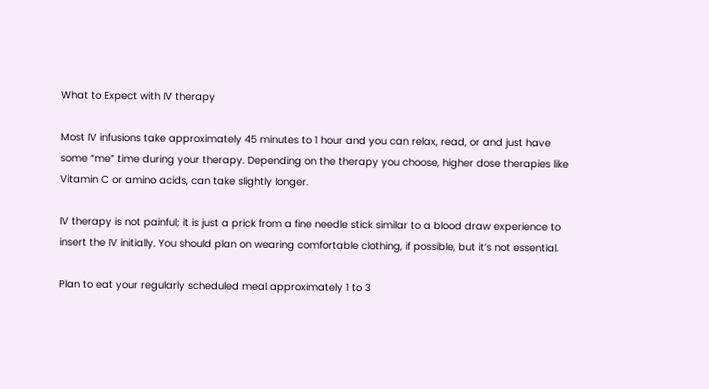What to Expect with IV therapy

Most IV infusions take approximately 45 minutes to 1 hour and you can relax, read, or and just have some “me” time during your therapy. Depending on the therapy you choose, higher dose therapies like Vitamin C or amino acids, can take slightly longer.

IV therapy is not painful; it is just a prick from a fine needle stick similar to a blood draw experience to insert the IV initially. You should plan on wearing comfortable clothing, if possible, but it’s not essential.

Plan to eat your regularly scheduled meal approximately 1 to 3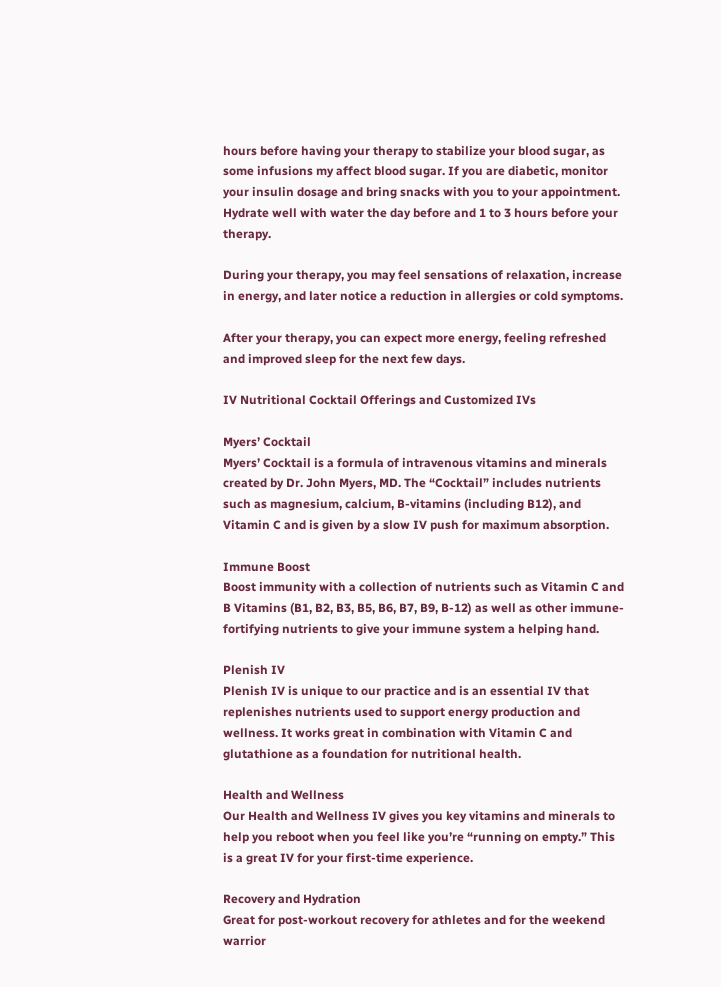hours before having your therapy to stabilize your blood sugar, as some infusions my affect blood sugar. If you are diabetic, monitor your insulin dosage and bring snacks with you to your appointment. Hydrate well with water the day before and 1 to 3 hours before your therapy.

During your therapy, you may feel sensations of relaxation, increase in energy, and later notice a reduction in allergies or cold symptoms.

After your therapy, you can expect more energy, feeling refreshed and improved sleep for the next few days.

IV Nutritional Cocktail Offerings and Customized IVs

Myers’ Cocktail
Myers’ Cocktail is a formula of intravenous vitamins and minerals created by Dr. John Myers, MD. The “Cocktail” includes nutrients such as magnesium, calcium, B-vitamins (including B12), and Vitamin C and is given by a slow IV push for maximum absorption.

Immune Boost
Boost immunity with a collection of nutrients such as Vitamin C and B Vitamins (B1, B2, B3, B5, B6, B7, B9, B-12) as well as other immune-fortifying nutrients to give your immune system a helping hand.

Plenish IV
Plenish IV is unique to our practice and is an essential IV that replenishes nutrients used to support energy production and wellness. It works great in combination with Vitamin C and glutathione as a foundation for nutritional health.

Health and Wellness
Our Health and Wellness IV gives you key vitamins and minerals to help you reboot when you feel like you’re “running on empty.” This is a great IV for your first-time experience.

Recovery and Hydration
Great for post-workout recovery for athletes and for the weekend warrior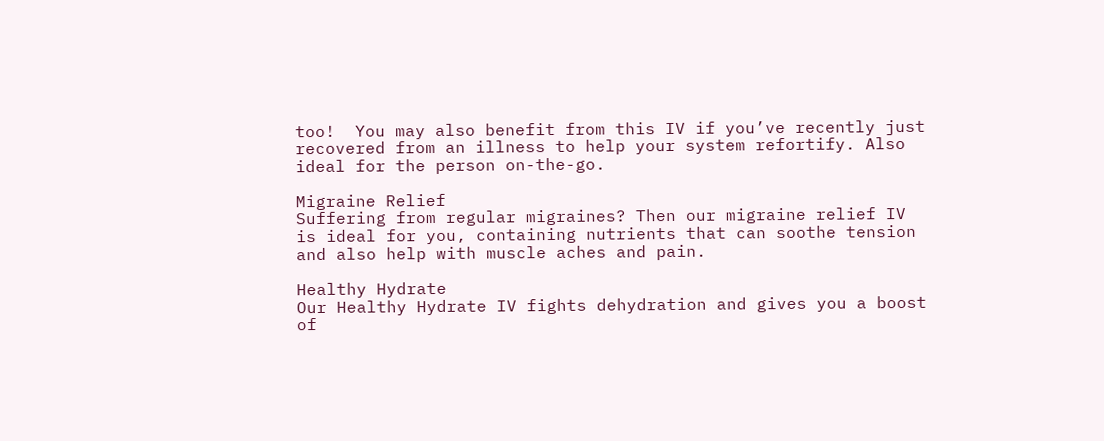too!  You may also benefit from this IV if you’ve recently just recovered from an illness to help your system refortify. Also ideal for the person on-the-go.

Migraine Relief
Suffering from regular migraines? Then our migraine relief IV is ideal for you, containing nutrients that can soothe tension and also help with muscle aches and pain.

Healthy Hydrate
Our Healthy Hydrate IV fights dehydration and gives you a boost of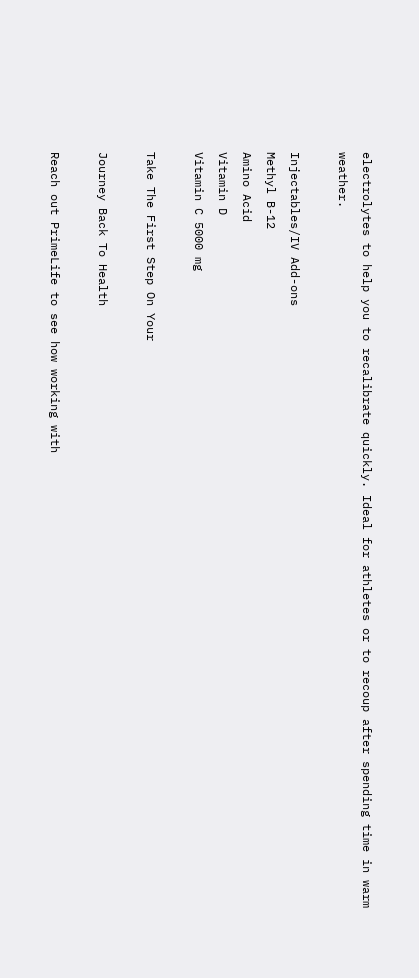electrolytes to help you to recalibrate quickly. Ideal for athletes or to recoup after spending time in warm weather.

Injectables/IV Add-ons
Methyl B-12
Amino Acid
Vitamin D
Vitamin C 5000 mg

Take The First Step On Your

Journey Back To Health

Reach out PrimeLife to see how working with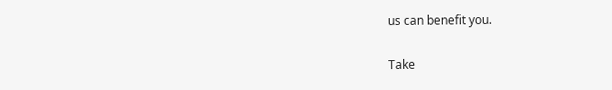us can benefit you.

Take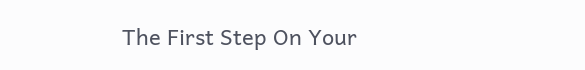The First Step On Your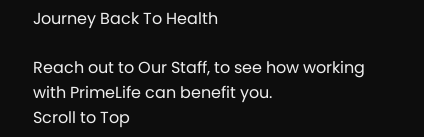Journey Back To Health

Reach out to Our Staff, to see how working with PrimeLife can benefit you.
Scroll to Top